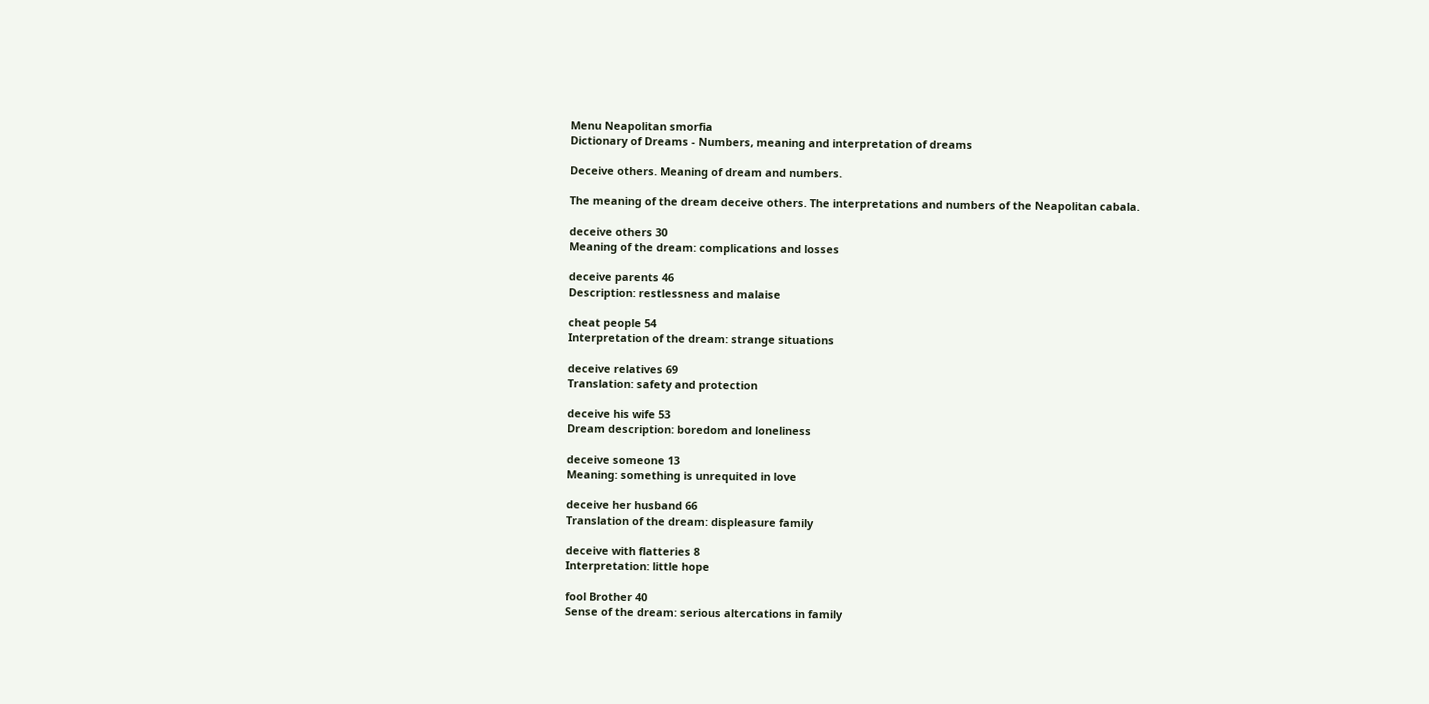Menu Neapolitan smorfia
Dictionary of Dreams - Numbers, meaning and interpretation of dreams

Deceive others. Meaning of dream and numbers.

The meaning of the dream deceive others. The interpretations and numbers of the Neapolitan cabala.

deceive others 30
Meaning of the dream: complications and losses

deceive parents 46
Description: restlessness and malaise

cheat people 54
Interpretation of the dream: strange situations

deceive relatives 69
Translation: safety and protection

deceive his wife 53
Dream description: boredom and loneliness

deceive someone 13
Meaning: something is unrequited in love

deceive her husband 66
Translation of the dream: displeasure family

deceive with flatteries 8
Interpretation: little hope

fool Brother 40
Sense of the dream: serious altercations in family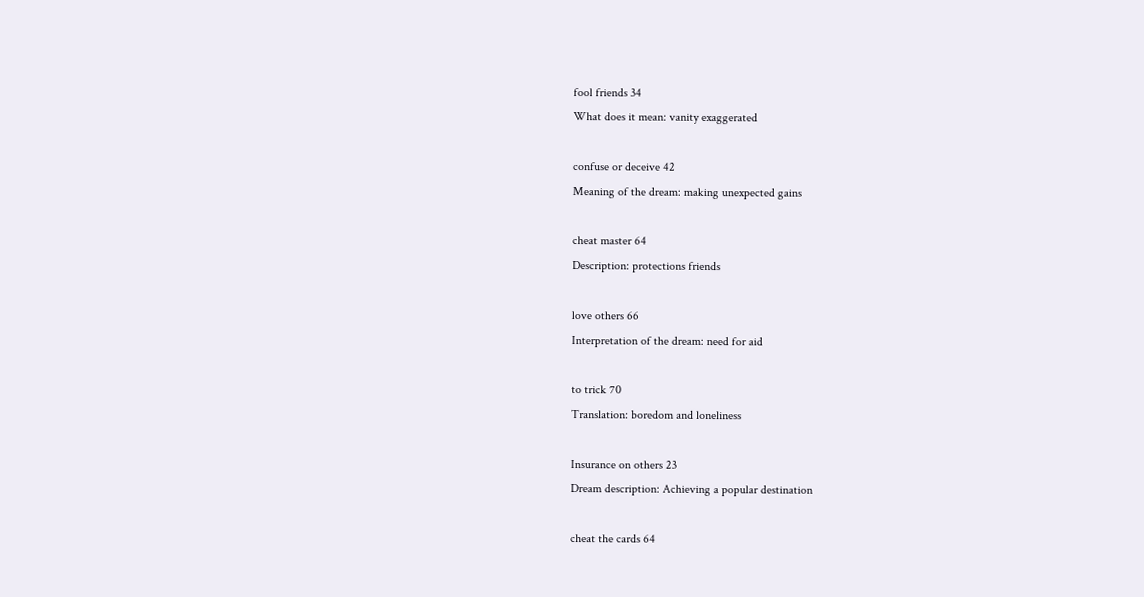fool friends 34
What does it mean: vanity exaggerated

confuse or deceive 42
Meaning of the dream: making unexpected gains

cheat master 64
Description: protections friends

love others 66
Interpretation of the dream: need for aid

to trick 70
Translation: boredom and loneliness

Insurance on others 23
Dream description: Achieving a popular destination

cheat the cards 64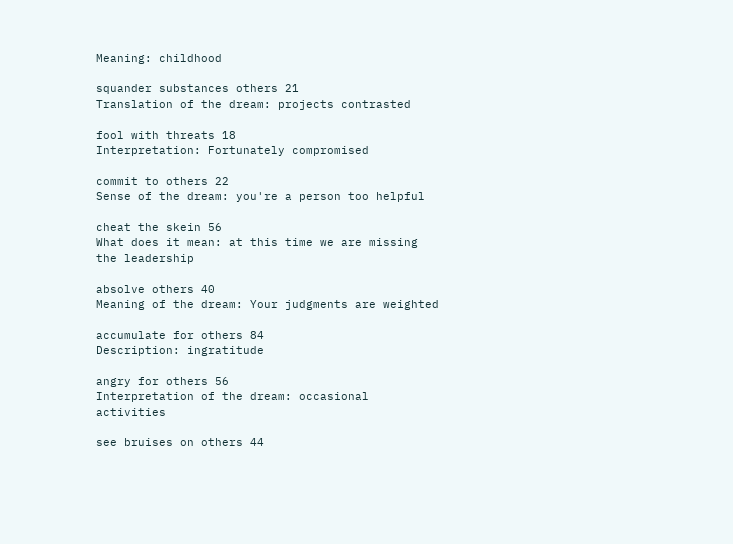Meaning: childhood

squander substances others 21
Translation of the dream: projects contrasted

fool with threats 18
Interpretation: Fortunately compromised

commit to others 22
Sense of the dream: you're a person too helpful

cheat the skein 56
What does it mean: at this time we are missing the leadership

absolve others 40
Meaning of the dream: Your judgments are weighted

accumulate for others 84
Description: ingratitude

angry for others 56
Interpretation of the dream: occasional activities

see bruises on others 44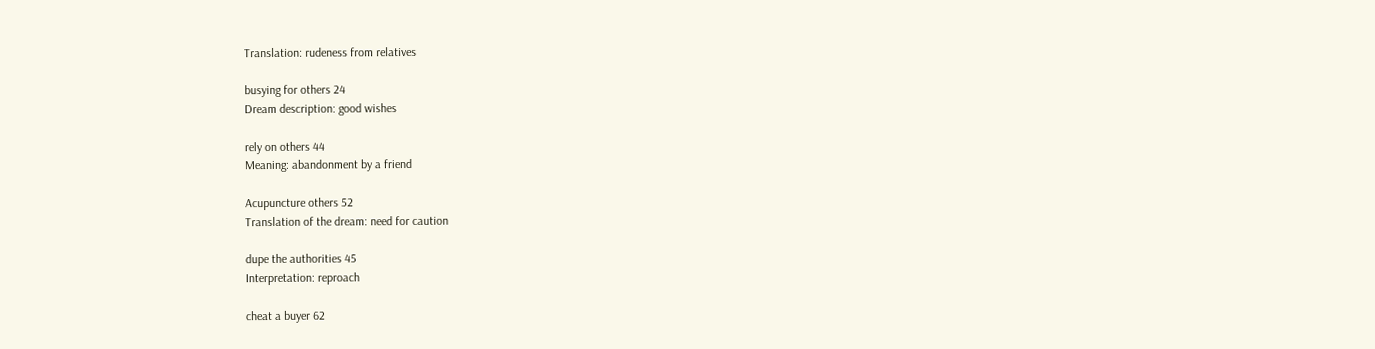Translation: rudeness from relatives

busying for others 24
Dream description: good wishes

rely on others 44
Meaning: abandonment by a friend

Acupuncture others 52
Translation of the dream: need for caution

dupe the authorities 45
Interpretation: reproach

cheat a buyer 62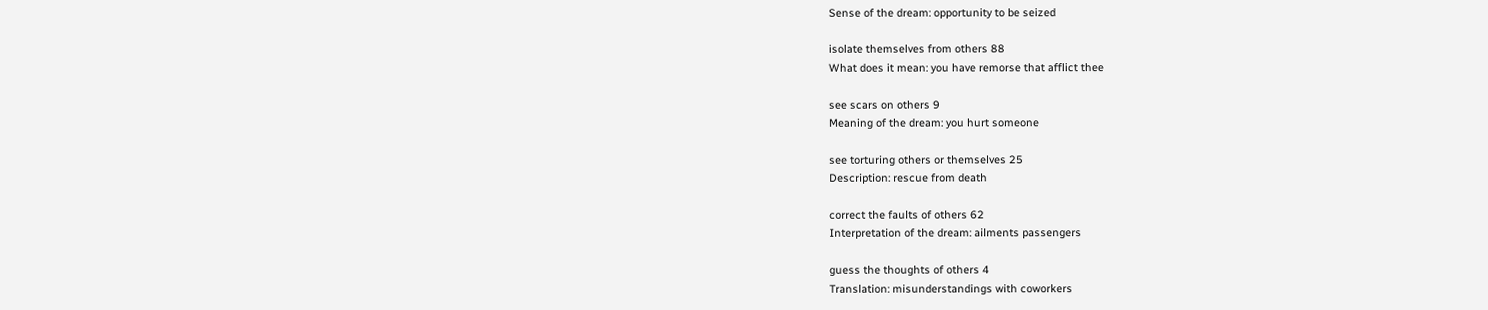Sense of the dream: opportunity to be seized

isolate themselves from others 88
What does it mean: you have remorse that afflict thee

see scars on others 9
Meaning of the dream: you hurt someone

see torturing others or themselves 25
Description: rescue from death

correct the faults of others 62
Interpretation of the dream: ailments passengers

guess the thoughts of others 4
Translation: misunderstandings with coworkers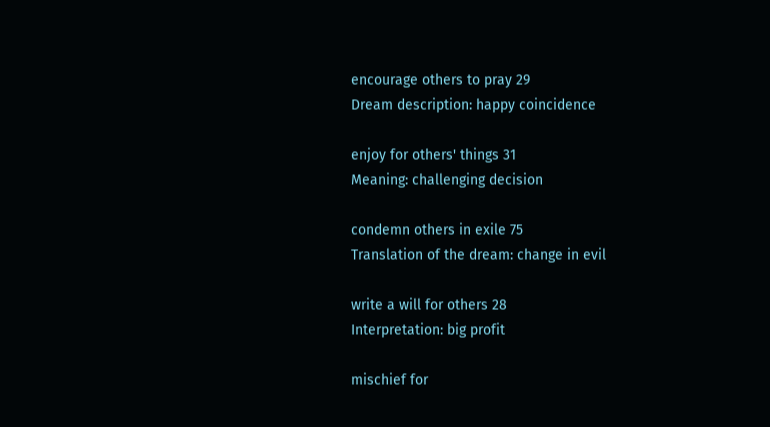encourage others to pray 29
Dream description: happy coincidence

enjoy for others' things 31
Meaning: challenging decision

condemn others in exile 75
Translation of the dream: change in evil

write a will for others 28
Interpretation: big profit

mischief for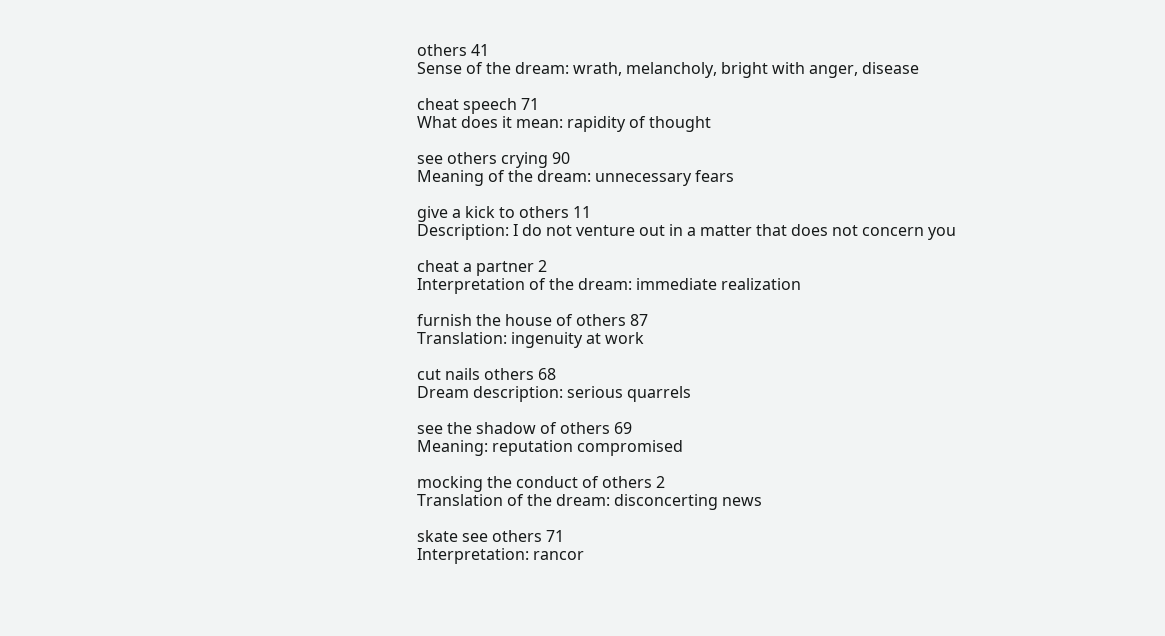others 41
Sense of the dream: wrath, melancholy, bright with anger, disease

cheat speech 71
What does it mean: rapidity of thought

see others crying 90
Meaning of the dream: unnecessary fears

give a kick to others 11
Description: I do not venture out in a matter that does not concern you

cheat a partner 2
Interpretation of the dream: immediate realization

furnish the house of others 87
Translation: ingenuity at work

cut nails others 68
Dream description: serious quarrels

see the shadow of others 69
Meaning: reputation compromised

mocking the conduct of others 2
Translation of the dream: disconcerting news

skate see others 71
Interpretation: rancor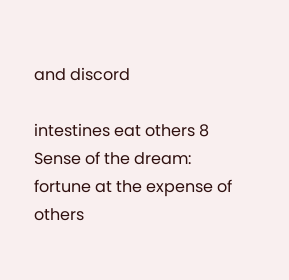and discord

intestines eat others 8
Sense of the dream: fortune at the expense of others